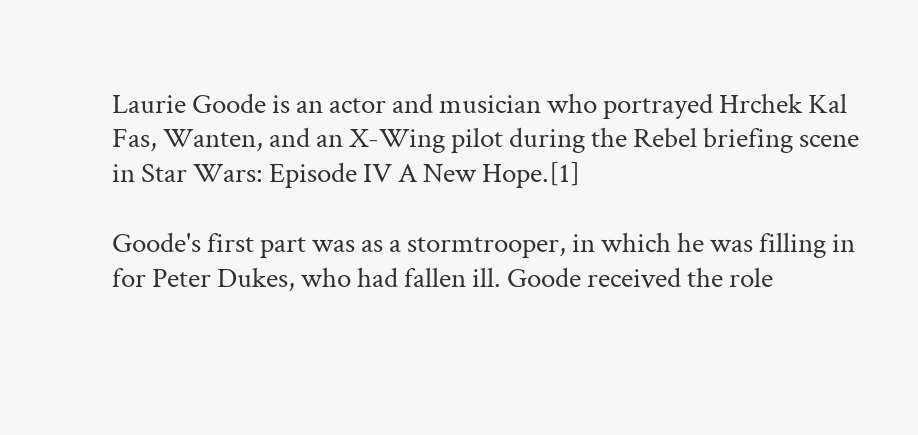Laurie Goode is an actor and musician who portrayed Hrchek Kal Fas, Wanten, and an X-Wing pilot during the Rebel briefing scene in Star Wars: Episode IV A New Hope.[1]

Goode's first part was as a stormtrooper, in which he was filling in for Peter Dukes, who had fallen ill. Goode received the role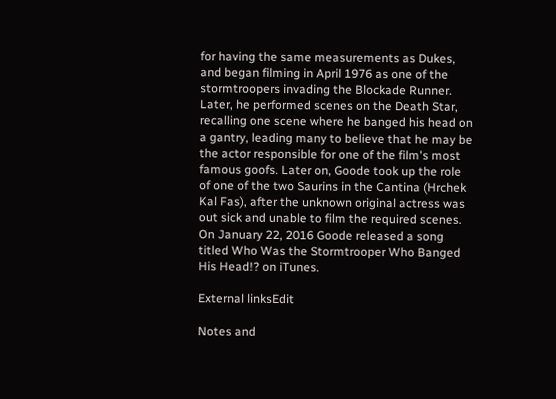for having the same measurements as Dukes, and began filming in April 1976 as one of the stormtroopers invading the Blockade Runner. Later, he performed scenes on the Death Star, recalling one scene where he banged his head on a gantry, leading many to believe that he may be the actor responsible for one of the film's most famous goofs. Later on, Goode took up the role of one of the two Saurins in the Cantina (Hrchek Kal Fas), after the unknown original actress was out sick and unable to film the required scenes. On January 22, 2016 Goode released a song titled Who Was the Stormtrooper Who Banged His Head!? on iTunes.

External linksEdit

Notes and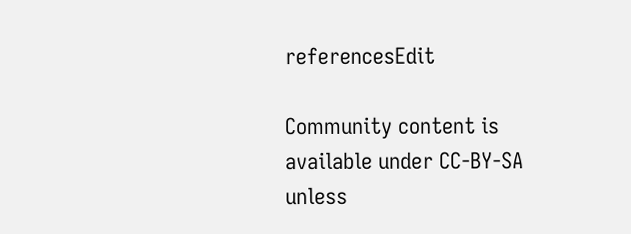referencesEdit

Community content is available under CC-BY-SA unless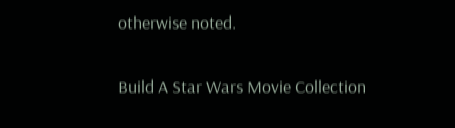otherwise noted.

Build A Star Wars Movie Collection